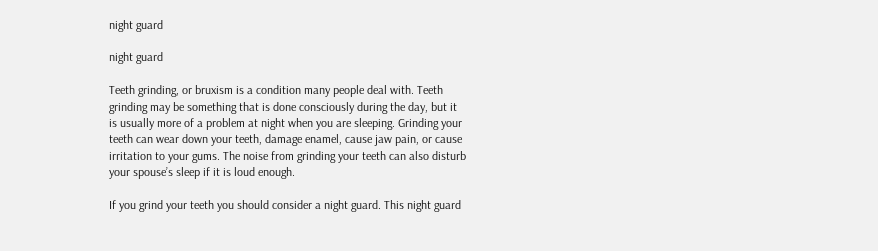night guard

night guard

Teeth grinding, or bruxism is a condition many people deal with. Teeth grinding may be something that is done consciously during the day, but it is usually more of a problem at night when you are sleeping. Grinding your teeth can wear down your teeth, damage enamel, cause jaw pain, or cause irritation to your gums. The noise from grinding your teeth can also disturb your spouse’s sleep if it is loud enough.

If you grind your teeth you should consider a night guard. This night guard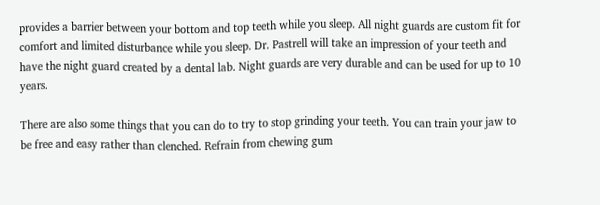provides a barrier between your bottom and top teeth while you sleep. All night guards are custom fit for comfort and limited disturbance while you sleep. Dr. Pastrell will take an impression of your teeth and have the night guard created by a dental lab. Night guards are very durable and can be used for up to 10 years.

There are also some things that you can do to try to stop grinding your teeth. You can train your jaw to be free and easy rather than clenched. Refrain from chewing gum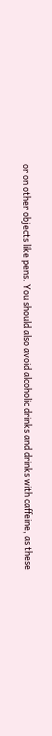or on other objects like pens. You should also avoid alcoholic drinks and drinks with caffeine, as these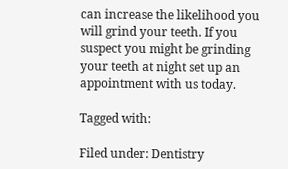can increase the likelihood you will grind your teeth. If you suspect you might be grinding your teeth at night set up an appointment with us today.

Tagged with:

Filed under: Dentistry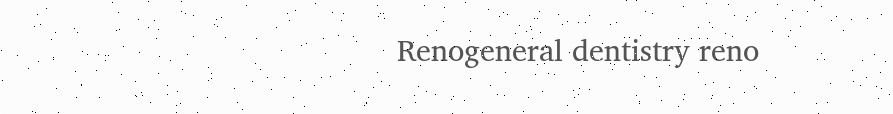Renogeneral dentistry reno